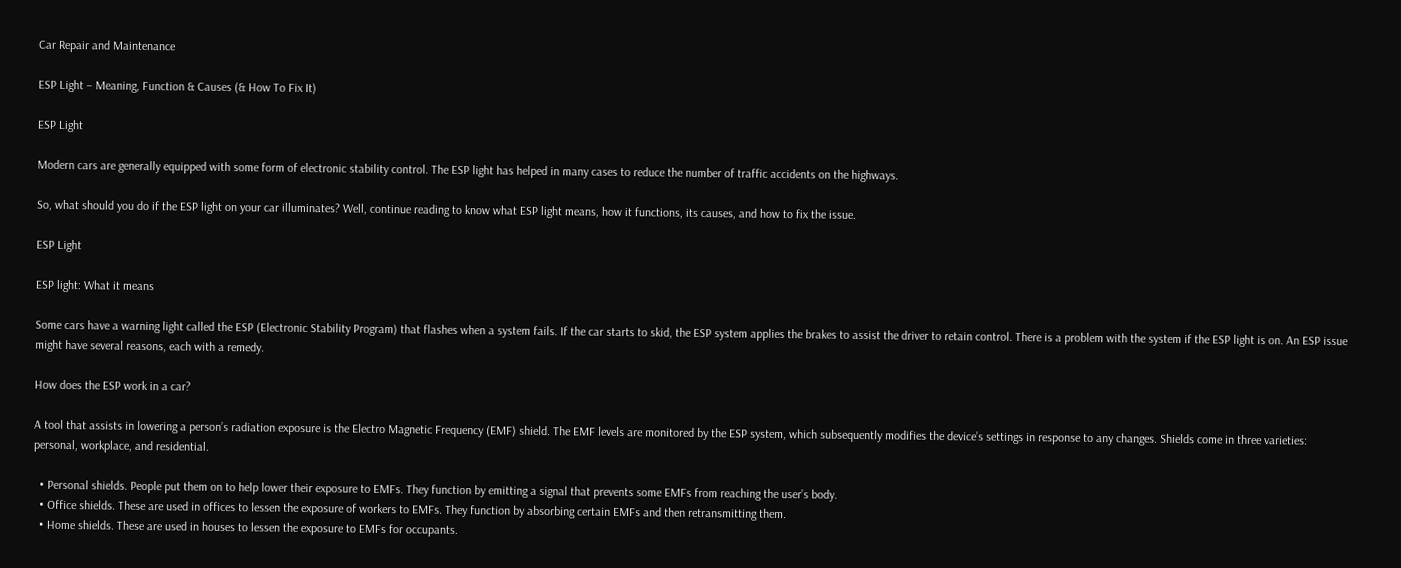Car Repair and Maintenance

ESP Light – Meaning, Function & Causes (& How To Fix It)

ESP Light

Modern cars are generally equipped with some form of electronic stability control. The ESP light has helped in many cases to reduce the number of traffic accidents on the highways.

So, what should you do if the ESP light on your car illuminates? Well, continue reading to know what ESP light means, how it functions, its causes, and how to fix the issue.

ESP Light

ESP light: What it means

Some cars have a warning light called the ESP (Electronic Stability Program) that flashes when a system fails. If the car starts to skid, the ESP system applies the brakes to assist the driver to retain control. There is a problem with the system if the ESP light is on. An ESP issue might have several reasons, each with a remedy.

How does the ESP work in a car?

A tool that assists in lowering a person’s radiation exposure is the Electro Magnetic Frequency (EMF) shield. The EMF levels are monitored by the ESP system, which subsequently modifies the device’s settings in response to any changes. Shields come in three varieties: personal, workplace, and residential.

  • Personal shields. People put them on to help lower their exposure to EMFs. They function by emitting a signal that prevents some EMFs from reaching the user’s body.
  • Office shields. These are used in offices to lessen the exposure of workers to EMFs. They function by absorbing certain EMFs and then retransmitting them.
  • Home shields. These are used in houses to lessen the exposure to EMFs for occupants.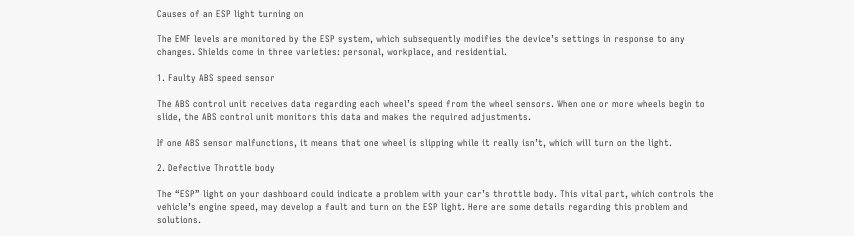Causes of an ESP light turning on

The EMF levels are monitored by the ESP system, which subsequently modifies the device’s settings in response to any changes. Shields come in three varieties: personal, workplace, and residential.

1. Faulty ABS speed sensor

The ABS control unit receives data regarding each wheel’s speed from the wheel sensors. When one or more wheels begin to slide, the ABS control unit monitors this data and makes the required adjustments.

If one ABS sensor malfunctions, it means that one wheel is slipping while it really isn’t, which will turn on the light.

2. Defective Throttle body

The “ESP” light on your dashboard could indicate a problem with your car’s throttle body. This vital part, which controls the vehicle’s engine speed, may develop a fault and turn on the ESP light. Here are some details regarding this problem and solutions.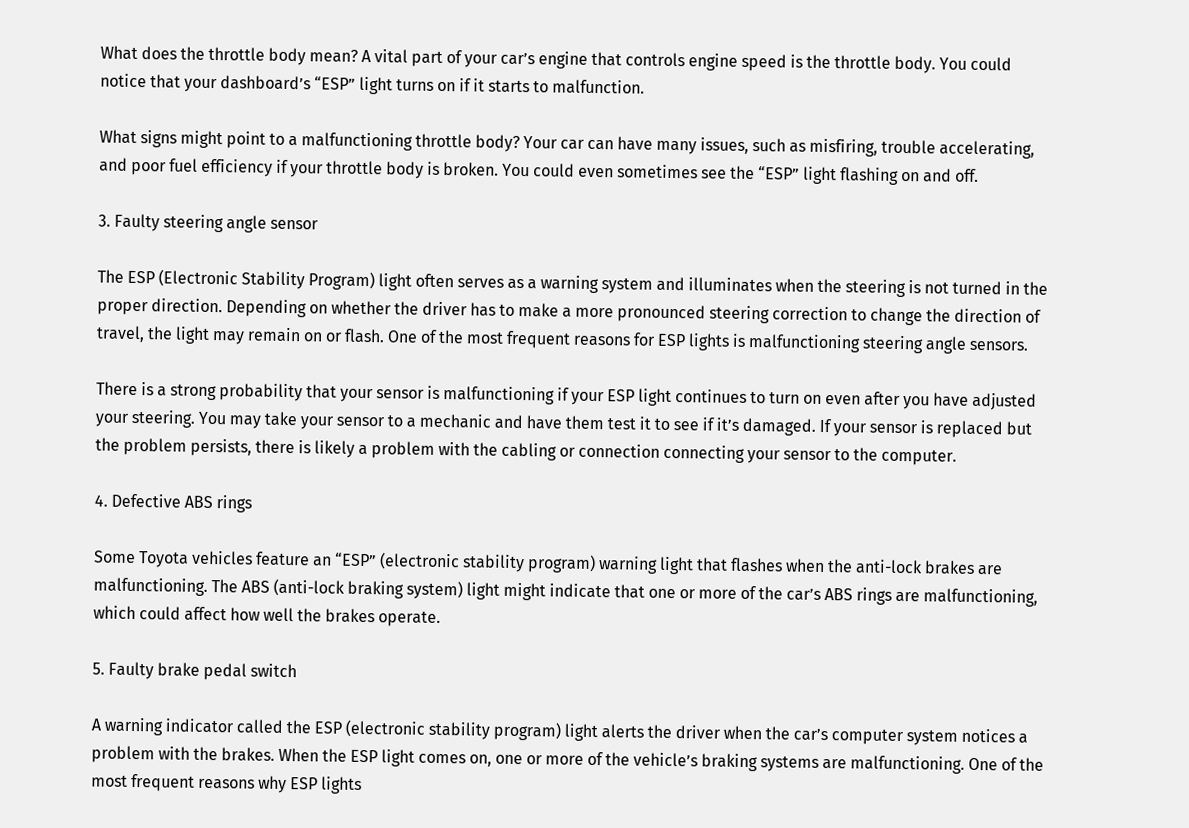What does the throttle body mean? A vital part of your car’s engine that controls engine speed is the throttle body. You could notice that your dashboard’s “ESP” light turns on if it starts to malfunction.

What signs might point to a malfunctioning throttle body? Your car can have many issues, such as misfiring, trouble accelerating, and poor fuel efficiency if your throttle body is broken. You could even sometimes see the “ESP” light flashing on and off.

3. Faulty steering angle sensor

The ESP (Electronic Stability Program) light often serves as a warning system and illuminates when the steering is not turned in the proper direction. Depending on whether the driver has to make a more pronounced steering correction to change the direction of travel, the light may remain on or flash. One of the most frequent reasons for ESP lights is malfunctioning steering angle sensors.

There is a strong probability that your sensor is malfunctioning if your ESP light continues to turn on even after you have adjusted your steering. You may take your sensor to a mechanic and have them test it to see if it’s damaged. If your sensor is replaced but the problem persists, there is likely a problem with the cabling or connection connecting your sensor to the computer.

4. Defective ABS rings

Some Toyota vehicles feature an “ESP” (electronic stability program) warning light that flashes when the anti-lock brakes are malfunctioning. The ABS (anti-lock braking system) light might indicate that one or more of the car’s ABS rings are malfunctioning, which could affect how well the brakes operate.

5. Faulty brake pedal switch

A warning indicator called the ESP (electronic stability program) light alerts the driver when the car’s computer system notices a problem with the brakes. When the ESP light comes on, one or more of the vehicle’s braking systems are malfunctioning. One of the most frequent reasons why ESP lights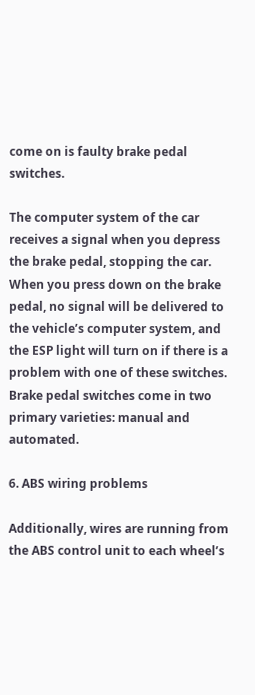come on is faulty brake pedal switches.

The computer system of the car receives a signal when you depress the brake pedal, stopping the car. When you press down on the brake pedal, no signal will be delivered to the vehicle’s computer system, and the ESP light will turn on if there is a problem with one of these switches. Brake pedal switches come in two primary varieties: manual and automated.

6. ABS wiring problems

Additionally, wires are running from the ABS control unit to each wheel’s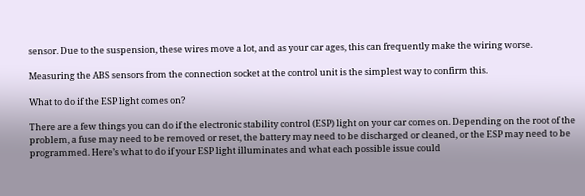sensor. Due to the suspension, these wires move a lot, and as your car ages, this can frequently make the wiring worse.

Measuring the ABS sensors from the connection socket at the control unit is the simplest way to confirm this.

What to do if the ESP light comes on?

There are a few things you can do if the electronic stability control (ESP) light on your car comes on. Depending on the root of the problem, a fuse may need to be removed or reset, the battery may need to be discharged or cleaned, or the ESP may need to be programmed. Here’s what to do if your ESP light illuminates and what each possible issue could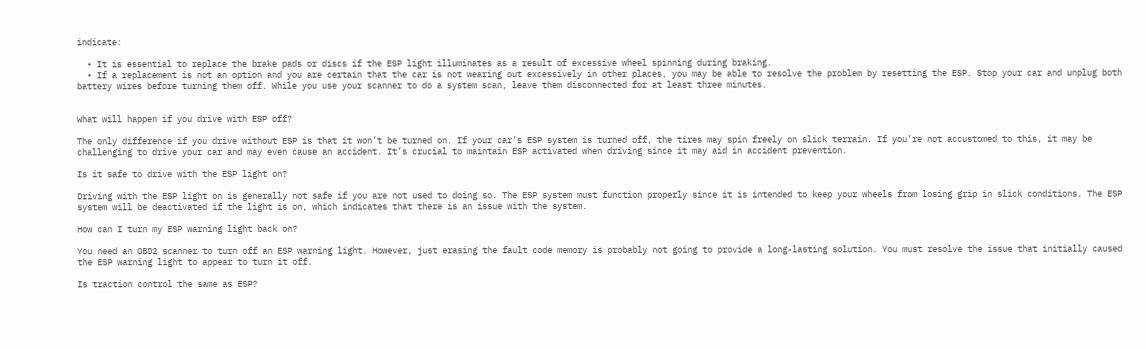indicate:

  • It is essential to replace the brake pads or discs if the ESP light illuminates as a result of excessive wheel spinning during braking.
  • If a replacement is not an option and you are certain that the car is not wearing out excessively in other places, you may be able to resolve the problem by resetting the ESP. Stop your car and unplug both battery wires before turning them off. While you use your scanner to do a system scan, leave them disconnected for at least three minutes.


What will happen if you drive with ESP off?

The only difference if you drive without ESP is that it won’t be turned on. If your car’s ESP system is turned off, the tires may spin freely on slick terrain. If you’re not accustomed to this, it may be challenging to drive your car and may even cause an accident. It’s crucial to maintain ESP activated when driving since it may aid in accident prevention.

Is it safe to drive with the ESP light on?

Driving with the ESP light on is generally not safe if you are not used to doing so. The ESP system must function properly since it is intended to keep your wheels from losing grip in slick conditions. The ESP system will be deactivated if the light is on, which indicates that there is an issue with the system.

How can I turn my ESP warning light back on?

You need an OBD2 scanner to turn off an ESP warning light. However, just erasing the fault code memory is probably not going to provide a long-lasting solution. You must resolve the issue that initially caused the ESP warning light to appear to turn it off.

Is traction control the same as ESP?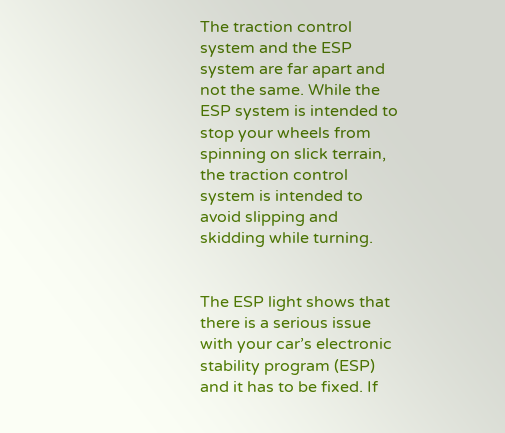The traction control system and the ESP system are far apart and not the same. While the ESP system is intended to stop your wheels from spinning on slick terrain, the traction control system is intended to avoid slipping and skidding while turning.


The ESP light shows that there is a serious issue with your car’s electronic stability program (ESP) and it has to be fixed. If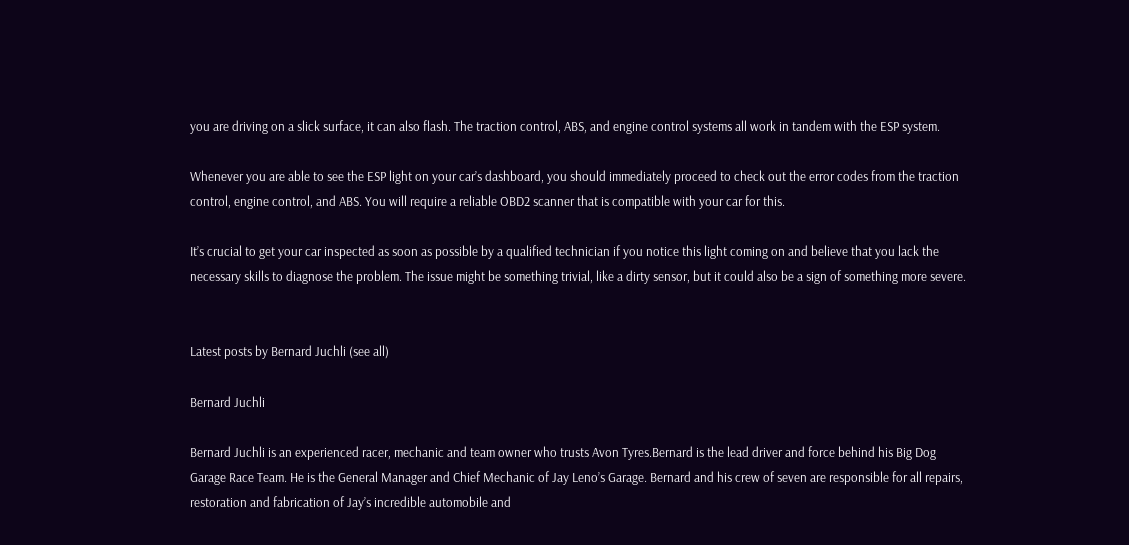you are driving on a slick surface, it can also flash. The traction control, ABS, and engine control systems all work in tandem with the ESP system.

Whenever you are able to see the ESP light on your car’s dashboard, you should immediately proceed to check out the error codes from the traction control, engine control, and ABS. You will require a reliable OBD2 scanner that is compatible with your car for this.

It’s crucial to get your car inspected as soon as possible by a qualified technician if you notice this light coming on and believe that you lack the necessary skills to diagnose the problem. The issue might be something trivial, like a dirty sensor, but it could also be a sign of something more severe.


Latest posts by Bernard Juchli (see all)

Bernard Juchli

Bernard Juchli is an experienced racer, mechanic and team owner who trusts Avon Tyres.Bernard is the lead driver and force behind his Big Dog Garage Race Team. He is the General Manager and Chief Mechanic of Jay Leno’s Garage. Bernard and his crew of seven are responsible for all repairs, restoration and fabrication of Jay’s incredible automobile and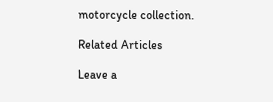motorcycle collection.

Related Articles

Leave a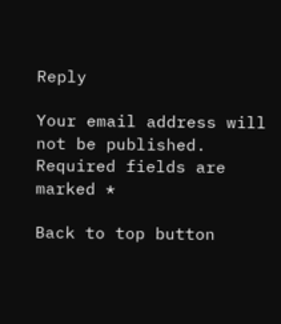Reply

Your email address will not be published. Required fields are marked *

Back to top button